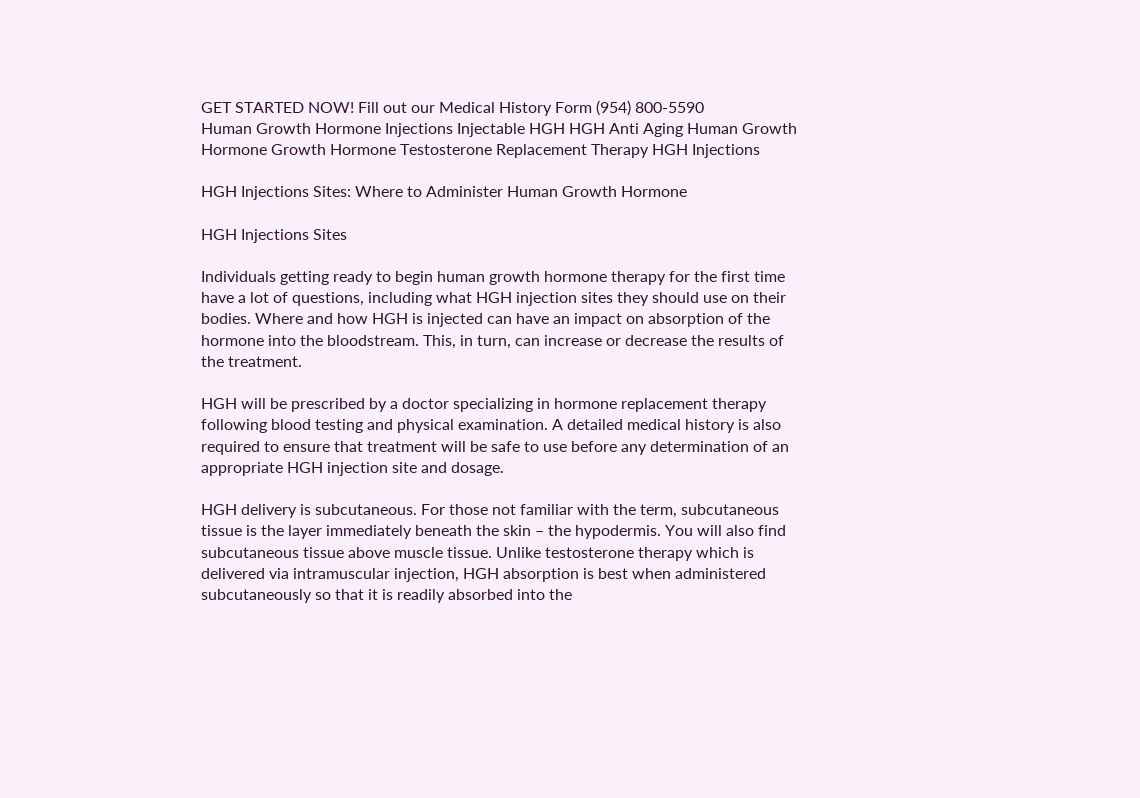GET STARTED NOW! Fill out our Medical History Form (954) 800-5590
Human Growth Hormone Injections Injectable HGH HGH Anti Aging Human Growth Hormone Growth Hormone Testosterone Replacement Therapy HGH Injections

HGH Injections Sites: Where to Administer Human Growth Hormone

HGH Injections Sites

Individuals getting ready to begin human growth hormone therapy for the first time have a lot of questions, including what HGH injection sites they should use on their bodies. Where and how HGH is injected can have an impact on absorption of the hormone into the bloodstream. This, in turn, can increase or decrease the results of the treatment.

HGH will be prescribed by a doctor specializing in hormone replacement therapy following blood testing and physical examination. A detailed medical history is also required to ensure that treatment will be safe to use before any determination of an appropriate HGH injection site and dosage.

HGH delivery is subcutaneous. For those not familiar with the term, subcutaneous tissue is the layer immediately beneath the skin – the hypodermis. You will also find subcutaneous tissue above muscle tissue. Unlike testosterone therapy which is delivered via intramuscular injection, HGH absorption is best when administered subcutaneously so that it is readily absorbed into the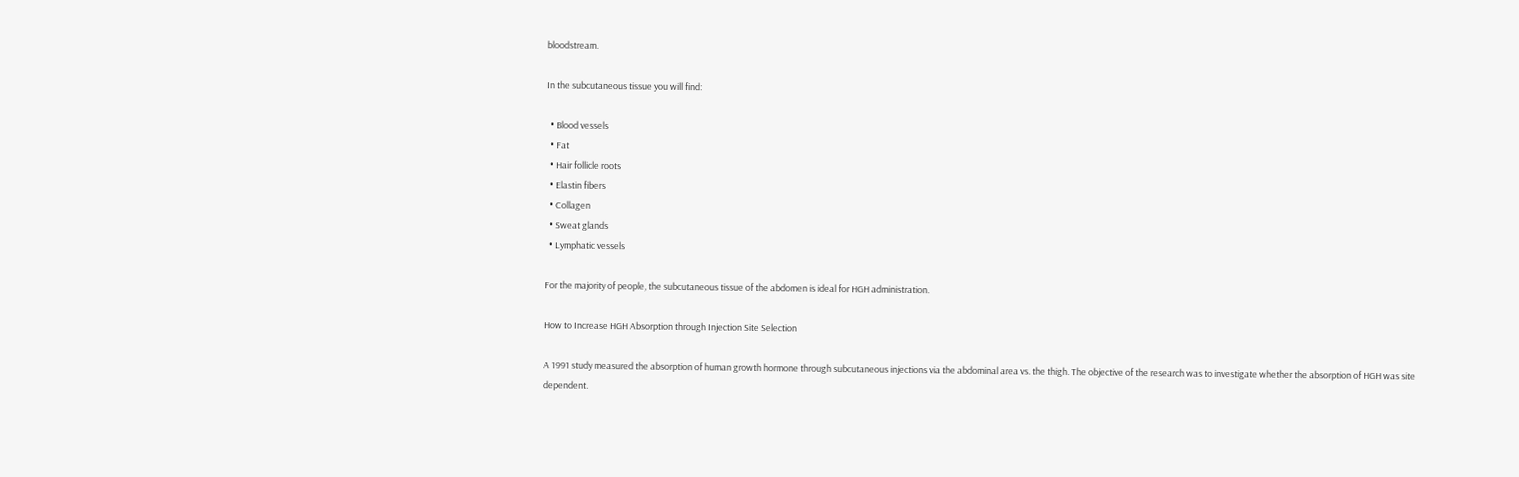bloodstream.

In the subcutaneous tissue you will find:

  • Blood vessels
  • Fat
  • Hair follicle roots
  • Elastin fibers
  • Collagen
  • Sweat glands
  • Lymphatic vessels

For the majority of people, the subcutaneous tissue of the abdomen is ideal for HGH administration.

How to Increase HGH Absorption through Injection Site Selection

A 1991 study measured the absorption of human growth hormone through subcutaneous injections via the abdominal area vs. the thigh. The objective of the research was to investigate whether the absorption of HGH was site dependent.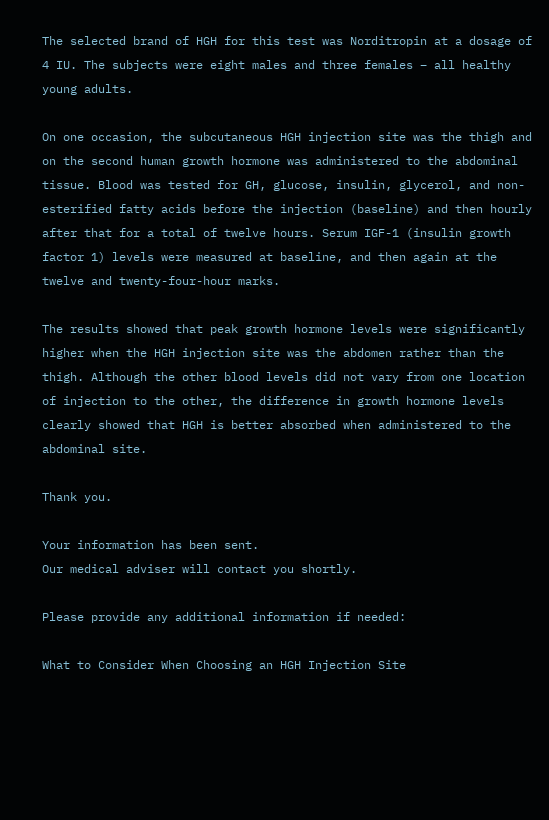The selected brand of HGH for this test was Norditropin at a dosage of 4 IU. The subjects were eight males and three females – all healthy young adults.

On one occasion, the subcutaneous HGH injection site was the thigh and on the second human growth hormone was administered to the abdominal tissue. Blood was tested for GH, glucose, insulin, glycerol, and non-esterified fatty acids before the injection (baseline) and then hourly after that for a total of twelve hours. Serum IGF-1 (insulin growth factor 1) levels were measured at baseline, and then again at the twelve and twenty-four-hour marks.

The results showed that peak growth hormone levels were significantly higher when the HGH injection site was the abdomen rather than the thigh. Although the other blood levels did not vary from one location of injection to the other, the difference in growth hormone levels clearly showed that HGH is better absorbed when administered to the abdominal site.

Thank you.

Your information has been sent.
Our medical adviser will contact you shortly.

Please provide any additional information if needed:

What to Consider When Choosing an HGH Injection Site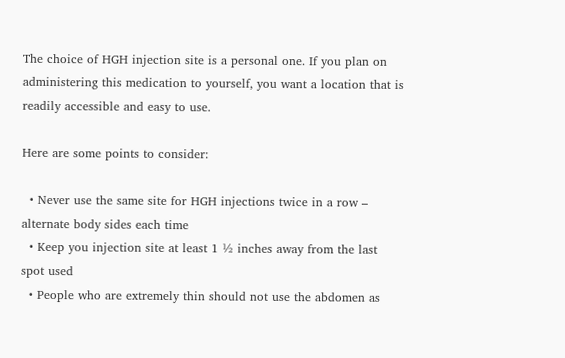The choice of HGH injection site is a personal one. If you plan on administering this medication to yourself, you want a location that is readily accessible and easy to use.

Here are some points to consider:

  • Never use the same site for HGH injections twice in a row – alternate body sides each time
  • Keep you injection site at least 1 ½ inches away from the last spot used
  • People who are extremely thin should not use the abdomen as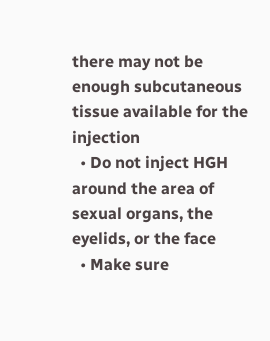there may not be enough subcutaneous tissue available for the injection
  • Do not inject HGH around the area of sexual organs, the eyelids, or the face
  • Make sure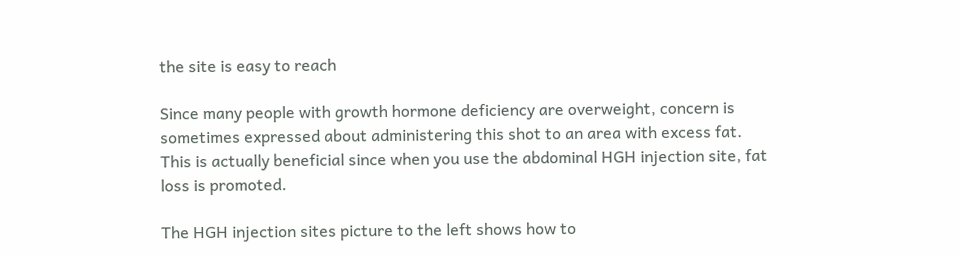the site is easy to reach

Since many people with growth hormone deficiency are overweight, concern is sometimes expressed about administering this shot to an area with excess fat. This is actually beneficial since when you use the abdominal HGH injection site, fat loss is promoted.

The HGH injection sites picture to the left shows how to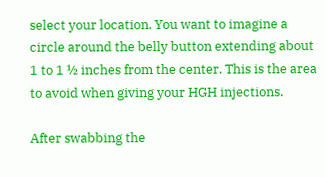select your location. You want to imagine a circle around the belly button extending about 1 to 1 ½ inches from the center. This is the area to avoid when giving your HGH injections.

After swabbing the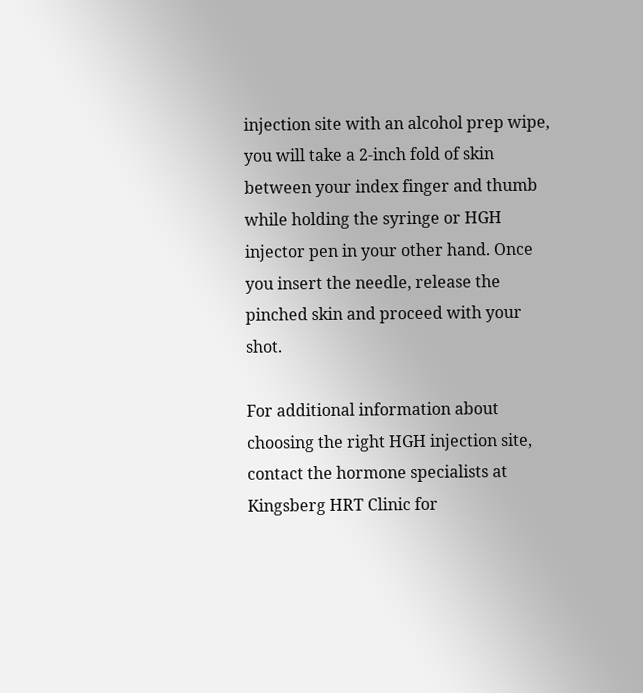injection site with an alcohol prep wipe, you will take a 2-inch fold of skin between your index finger and thumb while holding the syringe or HGH injector pen in your other hand. Once you insert the needle, release the pinched skin and proceed with your shot.

For additional information about choosing the right HGH injection site, contact the hormone specialists at Kingsberg HRT Clinic for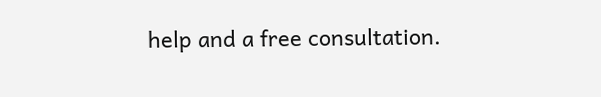help and a free consultation.